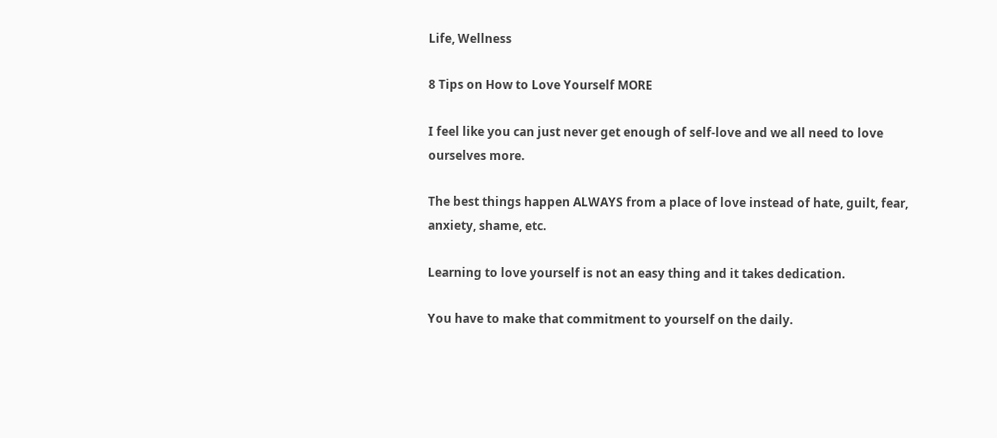Life, Wellness

8 Tips on How to Love Yourself MORE

I feel like you can just never get enough of self-love and we all need to love ourselves more.

The best things happen ALWAYS from a place of love instead of hate, guilt, fear, anxiety, shame, etc.

Learning to love yourself is not an easy thing and it takes dedication.

You have to make that commitment to yourself on the daily.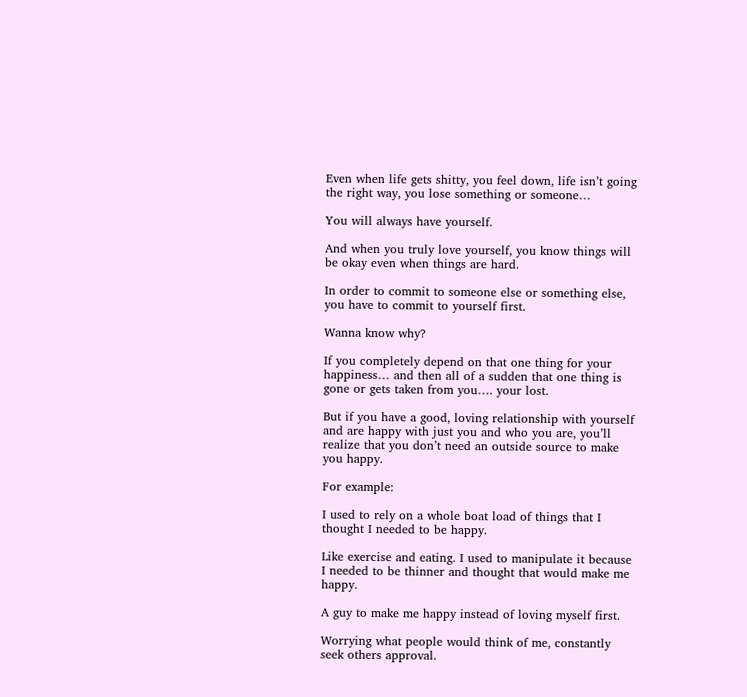Even when life gets shitty, you feel down, life isn’t going the right way, you lose something or someone…

You will always have yourself.

And when you truly love yourself, you know things will be okay even when things are hard.

In order to commit to someone else or something else, you have to commit to yourself first.

Wanna know why?

If you completely depend on that one thing for your happiness… and then all of a sudden that one thing is gone or gets taken from you…. your lost.

But if you have a good, loving relationship with yourself and are happy with just you and who you are, you’ll realize that you don’t need an outside source to make you happy.

For example:

I used to rely on a whole boat load of things that I thought I needed to be happy.

Like exercise and eating. I used to manipulate it because I needed to be thinner and thought that would make me happy.

A guy to make me happy instead of loving myself first.

Worrying what people would think of me, constantly seek others approval.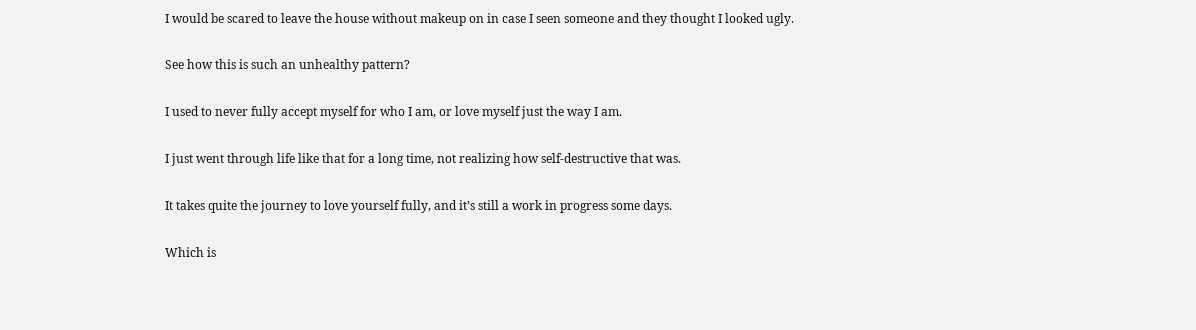I would be scared to leave the house without makeup on in case I seen someone and they thought I looked ugly.

See how this is such an unhealthy pattern?

I used to never fully accept myself for who I am, or love myself just the way I am.

I just went through life like that for a long time, not realizing how self-destructive that was.

It takes quite the journey to love yourself fully, and it’s still a work in progress some days.

Which is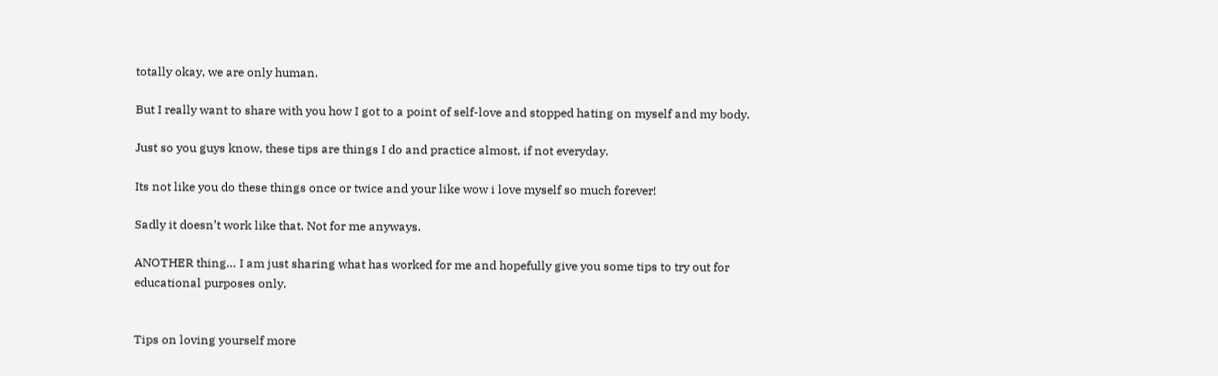totally okay, we are only human.

But I really want to share with you how I got to a point of self-love and stopped hating on myself and my body.

Just so you guys know, these tips are things I do and practice almost, if not everyday.

Its not like you do these things once or twice and your like wow i love myself so much forever!

Sadly it doesn’t work like that. Not for me anyways.

ANOTHER thing… I am just sharing what has worked for me and hopefully give you some tips to try out for educational purposes only.


Tips on loving yourself more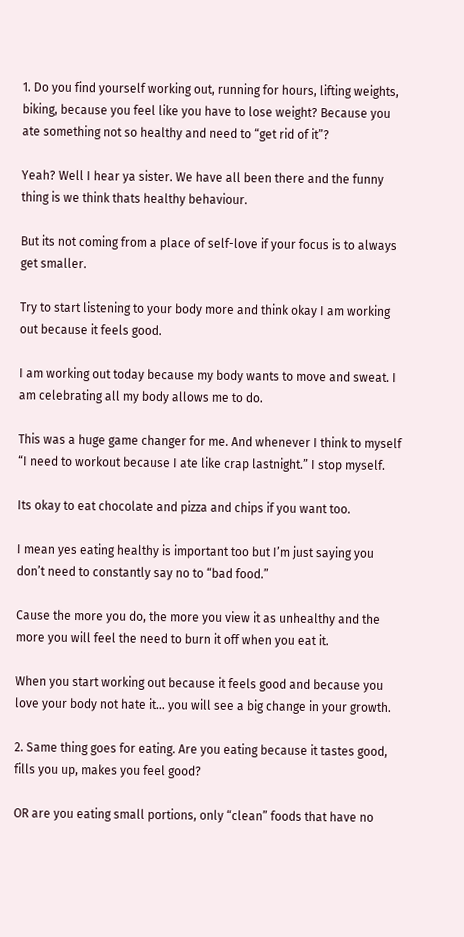1. Do you find yourself working out, running for hours, lifting weights, biking, because you feel like you have to lose weight? Because you ate something not so healthy and need to “get rid of it”?

Yeah? Well I hear ya sister. We have all been there and the funny thing is we think thats healthy behaviour.

But its not coming from a place of self-love if your focus is to always get smaller.

Try to start listening to your body more and think okay I am working out because it feels good.

I am working out today because my body wants to move and sweat. I am celebrating all my body allows me to do.

This was a huge game changer for me. And whenever I think to myself “I need to workout because I ate like crap lastnight.” I stop myself.

Its okay to eat chocolate and pizza and chips if you want too.

I mean yes eating healthy is important too but I’m just saying you don’t need to constantly say no to “bad food.”

Cause the more you do, the more you view it as unhealthy and the more you will feel the need to burn it off when you eat it.

When you start working out because it feels good and because you love your body not hate it… you will see a big change in your growth.

2. Same thing goes for eating. Are you eating because it tastes good, fills you up, makes you feel good?

OR are you eating small portions, only “clean” foods that have no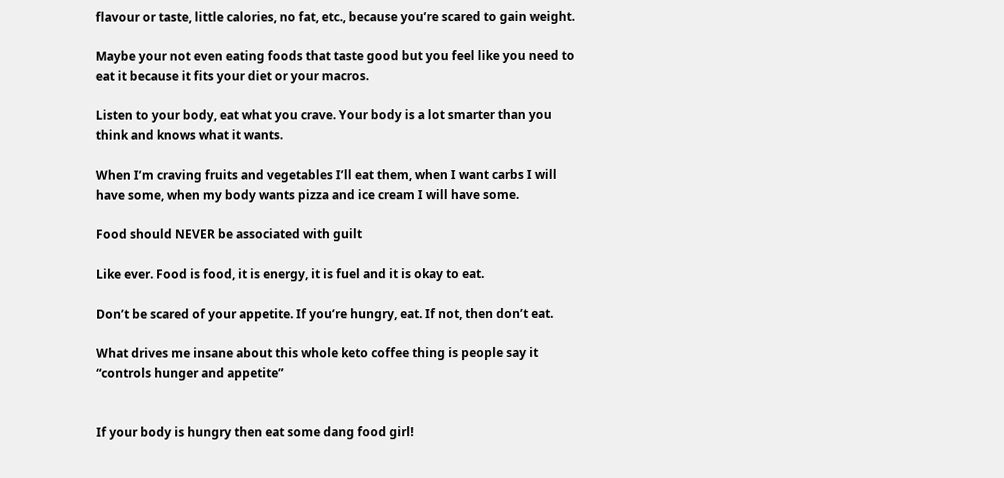flavour or taste, little calories, no fat, etc., because you’re scared to gain weight.

Maybe your not even eating foods that taste good but you feel like you need to eat it because it fits your diet or your macros.

Listen to your body, eat what you crave. Your body is a lot smarter than you think and knows what it wants.

When I’m craving fruits and vegetables I’ll eat them, when I want carbs I will have some, when my body wants pizza and ice cream I will have some.

Food should NEVER be associated with guilt

Like ever. Food is food, it is energy, it is fuel and it is okay to eat.

Don’t be scared of your appetite. If you’re hungry, eat. If not, then don’t eat.

What drives me insane about this whole keto coffee thing is people say it “controls hunger and appetite”


If your body is hungry then eat some dang food girl!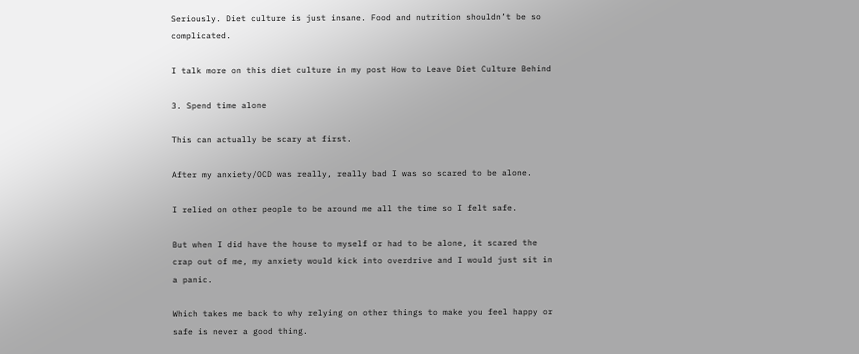Seriously. Diet culture is just insane. Food and nutrition shouldn’t be so complicated.

I talk more on this diet culture in my post How to Leave Diet Culture Behind

3. Spend time alone

This can actually be scary at first.

After my anxiety/OCD was really, really bad I was so scared to be alone.

I relied on other people to be around me all the time so I felt safe.

But when I did have the house to myself or had to be alone, it scared the crap out of me, my anxiety would kick into overdrive and I would just sit in a panic.

Which takes me back to why relying on other things to make you feel happy or safe is never a good thing.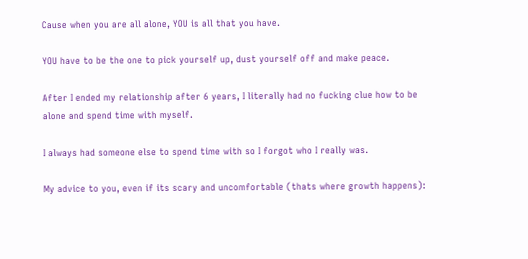Cause when you are all alone, YOU is all that you have.

YOU have to be the one to pick yourself up, dust yourself off and make peace.

After I ended my relationship after 6 years, I literally had no fucking clue how to be alone and spend time with myself.

I always had someone else to spend time with so I forgot who I really was.

My advice to you, even if its scary and uncomfortable (thats where growth happens):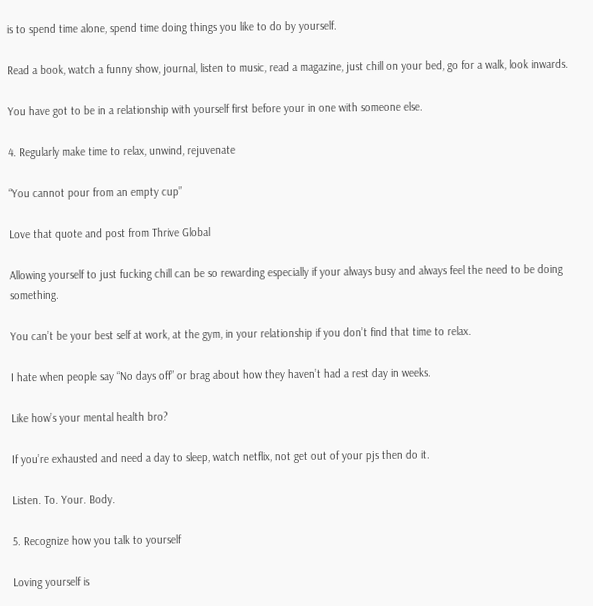is to spend time alone, spend time doing things you like to do by yourself.

Read a book, watch a funny show, journal, listen to music, read a magazine, just chill on your bed, go for a walk, look inwards.

You have got to be in a relationship with yourself first before your in one with someone else.

4. Regularly make time to relax, unwind, rejuvenate

“You cannot pour from an empty cup”

Love that quote and post from Thrive Global

Allowing yourself to just fucking chill can be so rewarding especially if your always busy and always feel the need to be doing something.

You can’t be your best self at work, at the gym, in your relationship if you don’t find that time to relax.

I hate when people say “No days off” or brag about how they haven’t had a rest day in weeks.

Like how’s your mental health bro?

If you’re exhausted and need a day to sleep, watch netflix, not get out of your pjs then do it.

Listen. To. Your. Body.

5. Recognize how you talk to yourself

Loving yourself is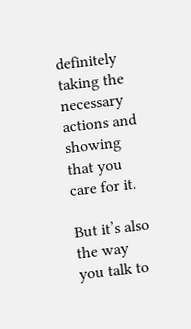definitely taking the necessary actions and showing that you care for it.

But it’s also the way you talk to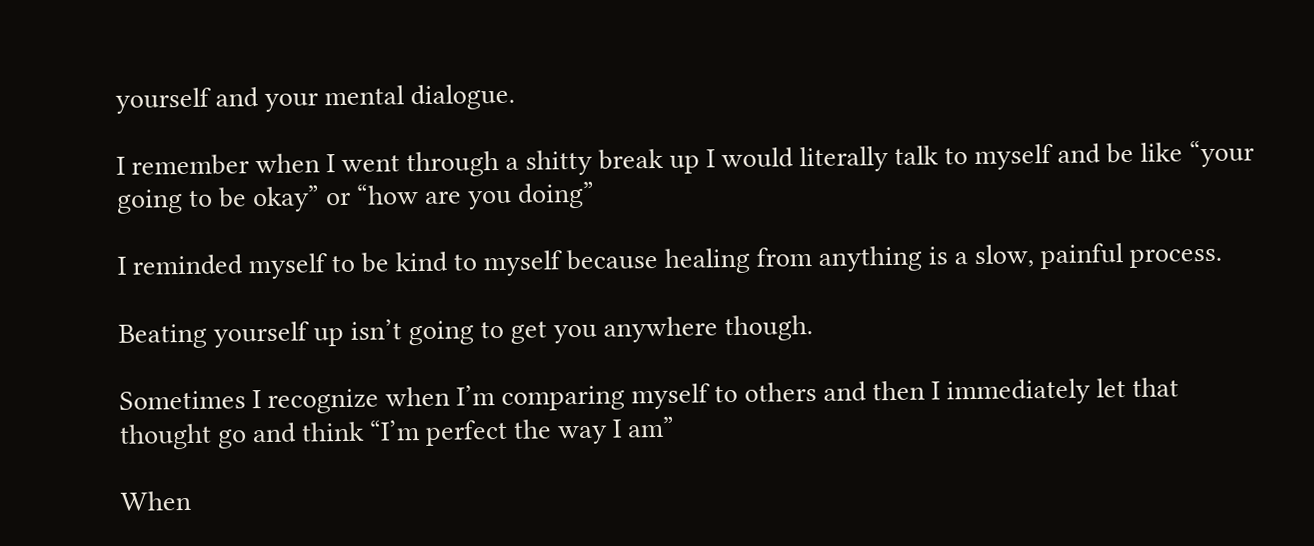yourself and your mental dialogue.

I remember when I went through a shitty break up I would literally talk to myself and be like “your going to be okay” or “how are you doing”

I reminded myself to be kind to myself because healing from anything is a slow, painful process.

Beating yourself up isn’t going to get you anywhere though.

Sometimes I recognize when I’m comparing myself to others and then I immediately let that thought go and think “I’m perfect the way I am”

When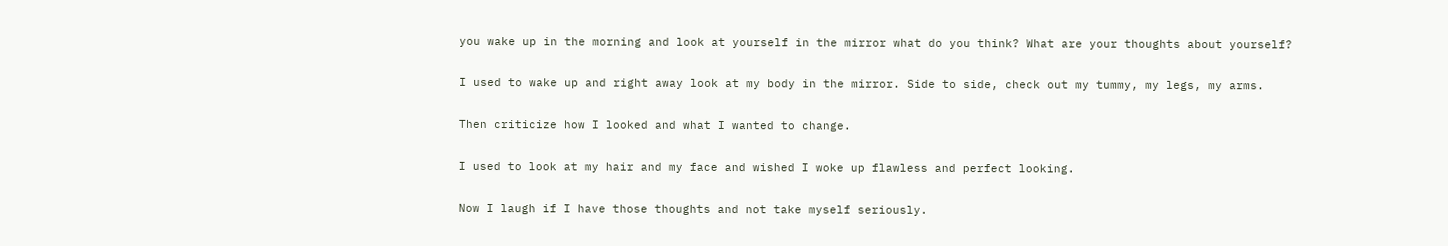you wake up in the morning and look at yourself in the mirror what do you think? What are your thoughts about yourself?

I used to wake up and right away look at my body in the mirror. Side to side, check out my tummy, my legs, my arms.

Then criticize how I looked and what I wanted to change.

I used to look at my hair and my face and wished I woke up flawless and perfect looking.

Now I laugh if I have those thoughts and not take myself seriously.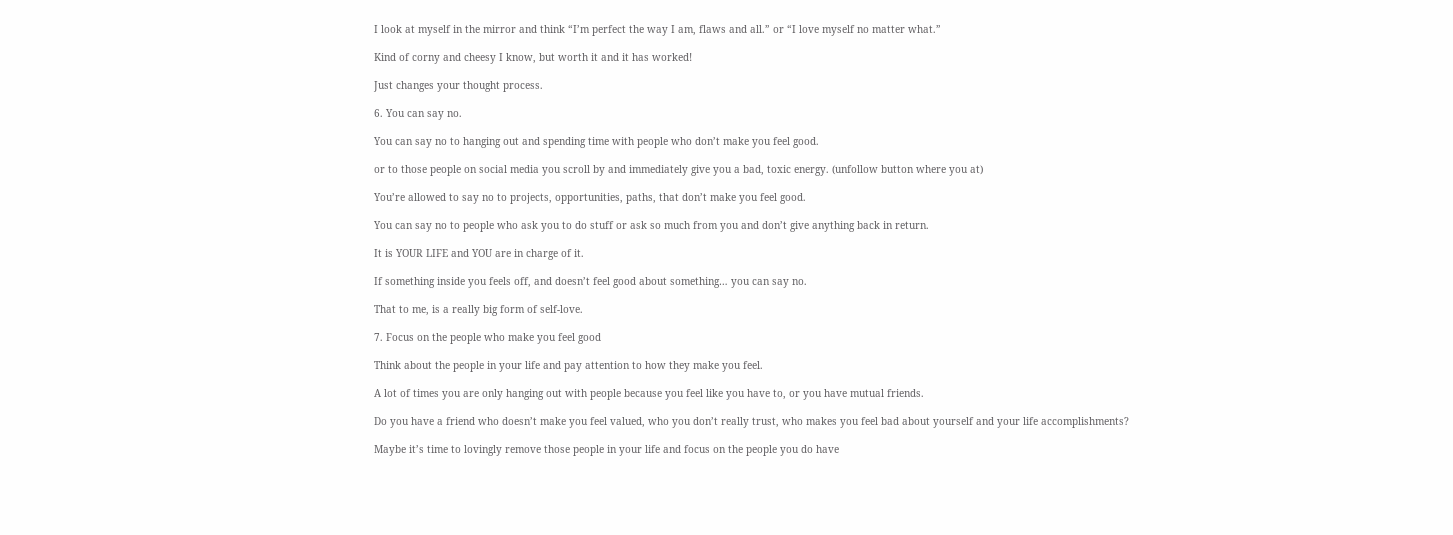I look at myself in the mirror and think “I’m perfect the way I am, flaws and all.” or “I love myself no matter what.”

Kind of corny and cheesy I know, but worth it and it has worked!

Just changes your thought process.

6. You can say no.

You can say no to hanging out and spending time with people who don’t make you feel good.

or to those people on social media you scroll by and immediately give you a bad, toxic energy. (unfollow button where you at)

You’re allowed to say no to projects, opportunities, paths, that don’t make you feel good.

You can say no to people who ask you to do stuff or ask so much from you and don’t give anything back in return.

It is YOUR LIFE and YOU are in charge of it.

If something inside you feels off, and doesn’t feel good about something… you can say no.

That to me, is a really big form of self-love.

7. Focus on the people who make you feel good

Think about the people in your life and pay attention to how they make you feel.

A lot of times you are only hanging out with people because you feel like you have to, or you have mutual friends.

Do you have a friend who doesn’t make you feel valued, who you don’t really trust, who makes you feel bad about yourself and your life accomplishments?

Maybe it’s time to lovingly remove those people in your life and focus on the people you do have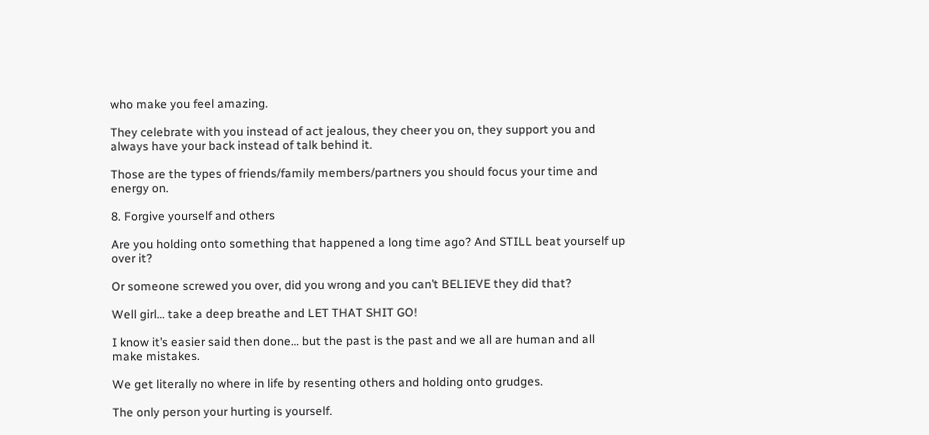who make you feel amazing.

They celebrate with you instead of act jealous, they cheer you on, they support you and always have your back instead of talk behind it.

Those are the types of friends/family members/partners you should focus your time and energy on.

8. Forgive yourself and others

Are you holding onto something that happened a long time ago? And STILL beat yourself up over it?

Or someone screwed you over, did you wrong and you can’t BELIEVE they did that?

Well girl… take a deep breathe and LET THAT SHIT GO!

I know it’s easier said then done… but the past is the past and we all are human and all make mistakes.

We get literally no where in life by resenting others and holding onto grudges.

The only person your hurting is yourself.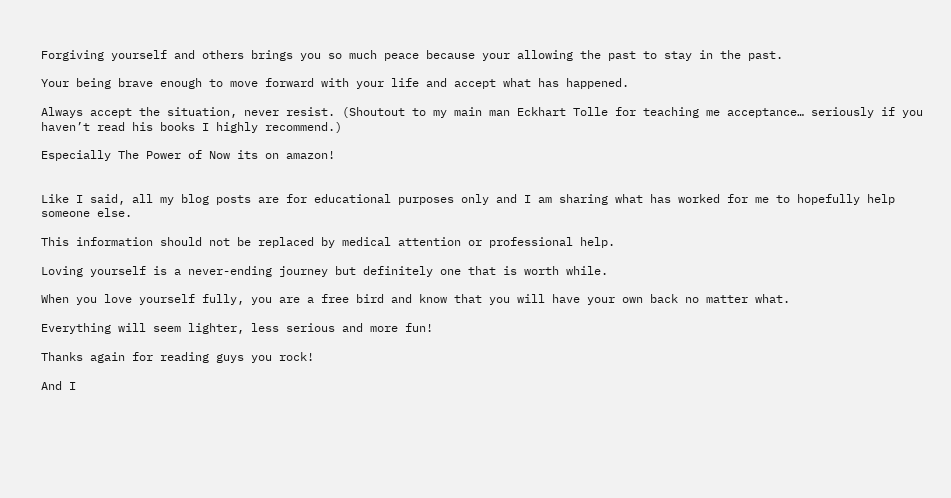Forgiving yourself and others brings you so much peace because your allowing the past to stay in the past.

Your being brave enough to move forward with your life and accept what has happened.

Always accept the situation, never resist. (Shoutout to my main man Eckhart Tolle for teaching me acceptance… seriously if you haven’t read his books I highly recommend.)

Especially The Power of Now its on amazon!


Like I said, all my blog posts are for educational purposes only and I am sharing what has worked for me to hopefully help someone else.

This information should not be replaced by medical attention or professional help.

Loving yourself is a never-ending journey but definitely one that is worth while.

When you love yourself fully, you are a free bird and know that you will have your own back no matter what.

Everything will seem lighter, less serious and more fun!

Thanks again for reading guys you rock!

And I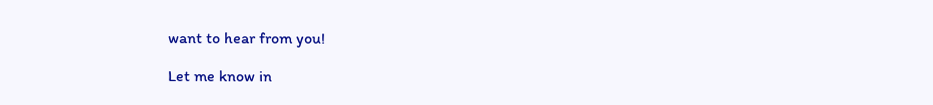want to hear from you!

Let me know in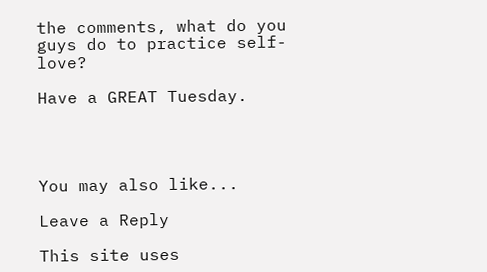the comments, what do you guys do to practice self-love?

Have a GREAT Tuesday.




You may also like...

Leave a Reply

This site uses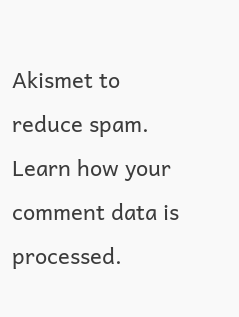Akismet to reduce spam. Learn how your comment data is processed.